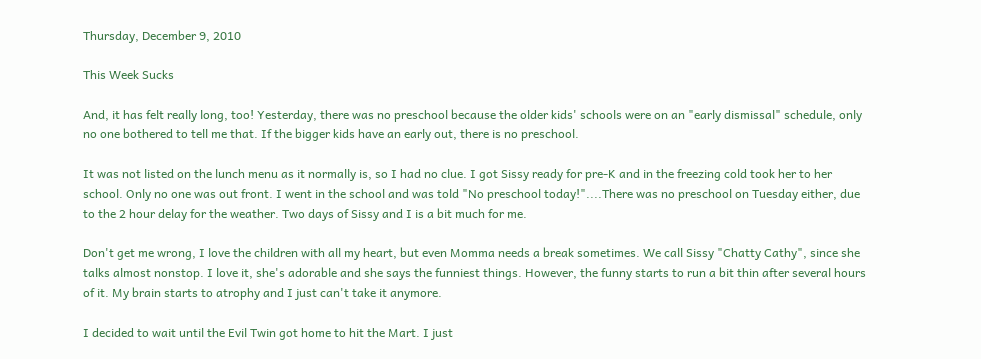Thursday, December 9, 2010

This Week Sucks

And, it has felt really long, too! Yesterday, there was no preschool because the older kids' schools were on an "early dismissal" schedule, only no one bothered to tell me that. If the bigger kids have an early out, there is no preschool.

It was not listed on the lunch menu as it normally is, so I had no clue. I got Sissy ready for pre-K and in the freezing cold took her to her school. Only no one was out front. I went in the school and was told "No preschool today!"....There was no preschool on Tuesday either, due to the 2 hour delay for the weather. Two days of Sissy and I is a bit much for me.

Don't get me wrong, I love the children with all my heart, but even Momma needs a break sometimes. We call Sissy "Chatty Cathy", since she talks almost nonstop. I love it, she's adorable and she says the funniest things. However, the funny starts to run a bit thin after several hours of it. My brain starts to atrophy and I just can't take it anymore.

I decided to wait until the Evil Twin got home to hit the Mart. I just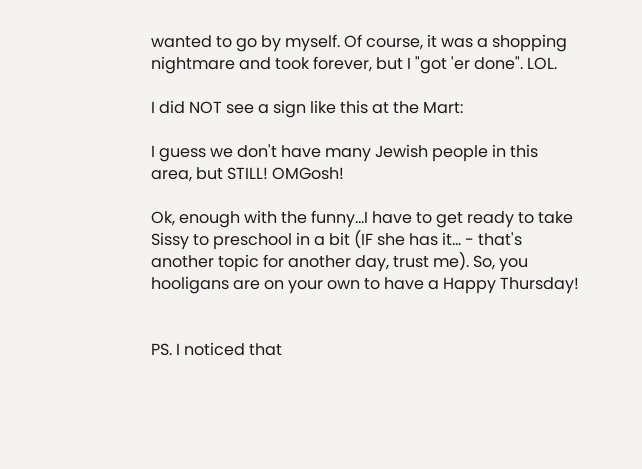wanted to go by myself. Of course, it was a shopping nightmare and took forever, but I "got 'er done". LOL.

I did NOT see a sign like this at the Mart:

I guess we don't have many Jewish people in this area, but STILL! OMGosh!

Ok, enough with the funny...I have to get ready to take Sissy to preschool in a bit (IF she has it... - that's another topic for another day, trust me). So, you hooligans are on your own to have a Happy Thursday!


PS. I noticed that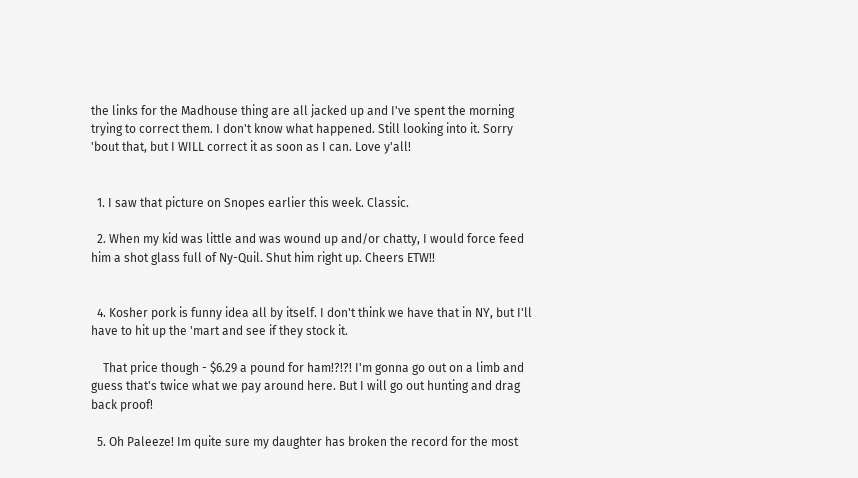the links for the Madhouse thing are all jacked up and I've spent the morning trying to correct them. I don't know what happened. Still looking into it. Sorry 'bout that, but I WILL correct it as soon as I can. Love y'all!


  1. I saw that picture on Snopes earlier this week. Classic.

  2. When my kid was little and was wound up and/or chatty, I would force feed him a shot glass full of Ny-Quil. Shut him right up. Cheers ETW!!


  4. Kosher pork is funny idea all by itself. I don't think we have that in NY, but I'll have to hit up the 'mart and see if they stock it.

    That price though - $6.29 a pound for ham!?!?! I'm gonna go out on a limb and guess that's twice what we pay around here. But I will go out hunting and drag back proof!

  5. Oh Paleeze! Im quite sure my daughter has broken the record for the most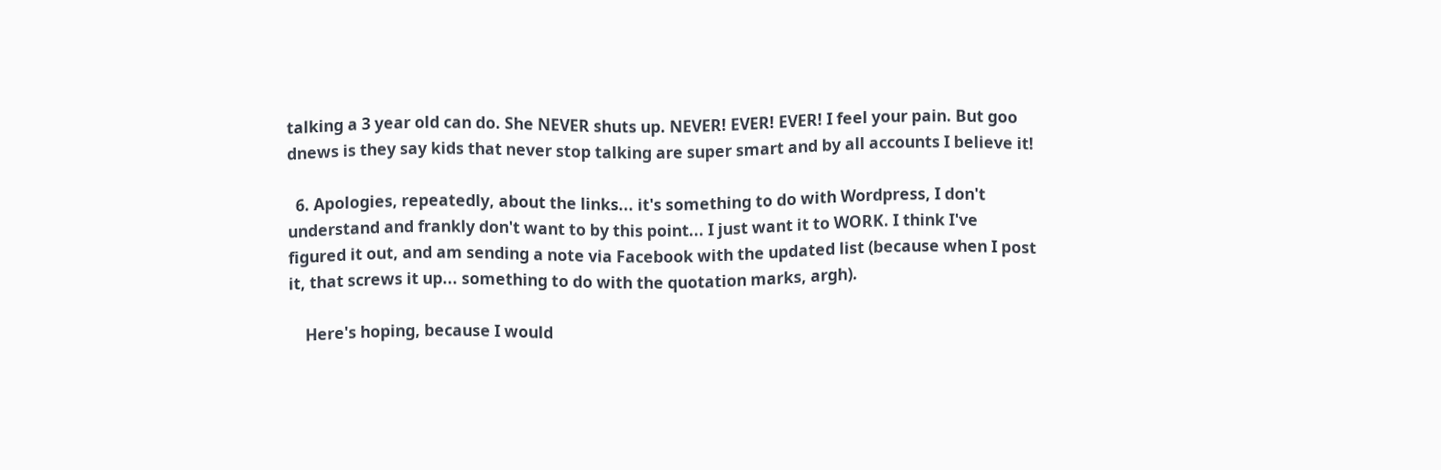talking a 3 year old can do. She NEVER shuts up. NEVER! EVER! EVER! I feel your pain. But goo dnews is they say kids that never stop talking are super smart and by all accounts I believe it!

  6. Apologies, repeatedly, about the links... it's something to do with Wordpress, I don't understand and frankly don't want to by this point... I just want it to WORK. I think I've figured it out, and am sending a note via Facebook with the updated list (because when I post it, that screws it up... something to do with the quotation marks, argh).

    Here's hoping, because I would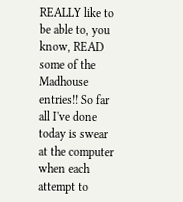REALLY like to be able to, you know, READ some of the Madhouse entries!! So far all I've done today is swear at the computer when each attempt to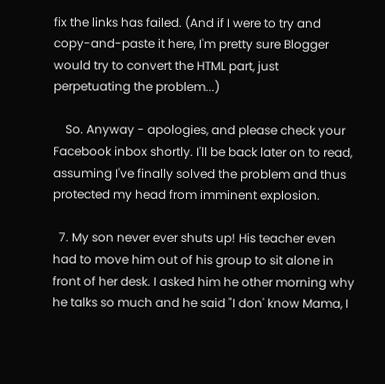fix the links has failed. (And if I were to try and copy-and-paste it here, I'm pretty sure Blogger would try to convert the HTML part, just perpetuating the problem...)

    So. Anyway - apologies, and please check your Facebook inbox shortly. I'll be back later on to read, assuming I've finally solved the problem and thus protected my head from imminent explosion.

  7. My son never ever shuts up! His teacher even had to move him out of his group to sit alone in front of her desk. I asked him he other morning why he talks so much and he said "I don' know Mama, I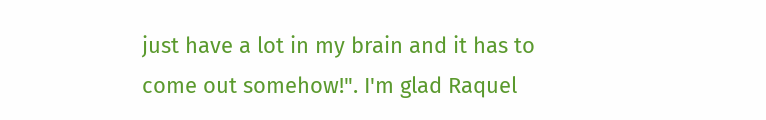just have a lot in my brain and it has to come out somehow!". I'm glad Raquel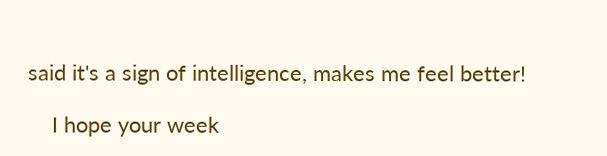said it's a sign of intelligence, makes me feel better!

    I hope your week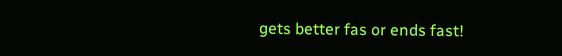gets better fas or ends fast!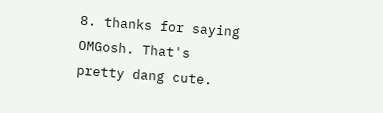8. thanks for saying OMGosh. That's pretty dang cute.